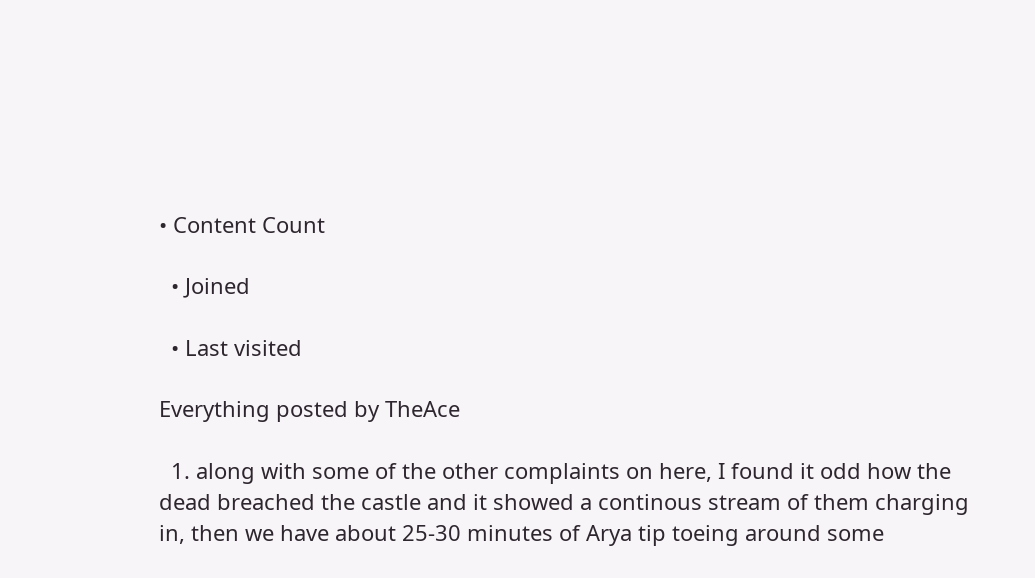• Content Count

  • Joined

  • Last visited

Everything posted by TheAce

  1. along with some of the other complaints on here, I found it odd how the dead breached the castle and it showed a continous stream of them charging in, then we have about 25-30 minutes of Arya tip toeing around some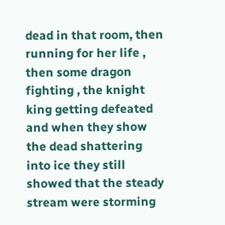dead in that room, then running for her life , then some dragon fighting , the knight king getting defeated and when they show the dead shattering into ice they still showed that the steady stream were storming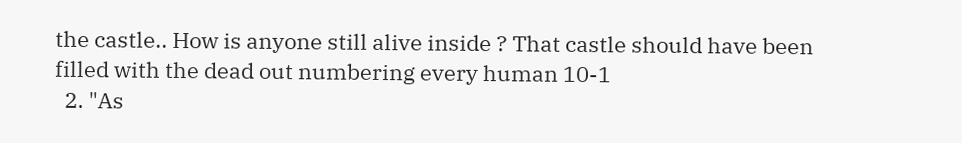the castle.. How is anyone still alive inside ? That castle should have been filled with the dead out numbering every human 10-1
  2. "As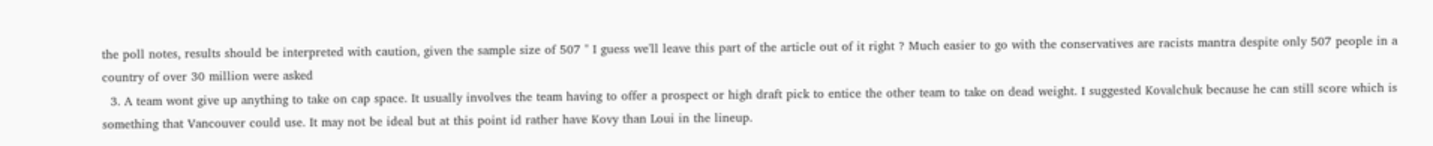the poll notes, results should be interpreted with caution, given the sample size of 507 " I guess we'll leave this part of the article out of it right ? Much easier to go with the conservatives are racists mantra despite only 507 people in a country of over 30 million were asked
  3. A team wont give up anything to take on cap space. It usually involves the team having to offer a prospect or high draft pick to entice the other team to take on dead weight. I suggested Kovalchuk because he can still score which is something that Vancouver could use. It may not be ideal but at this point id rather have Kovy than Loui in the lineup.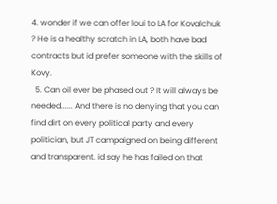4. wonder if we can offer loui to LA for Kovalchuk ? He is a healthy scratch in LA, both have bad contracts but id prefer someone with the skills of Kovy.
  5. Can oil ever be phased out ? It will always be needed...... And there is no denying that you can find dirt on every political party and every politician, but JT campaigned on being different and transparent. id say he has failed on that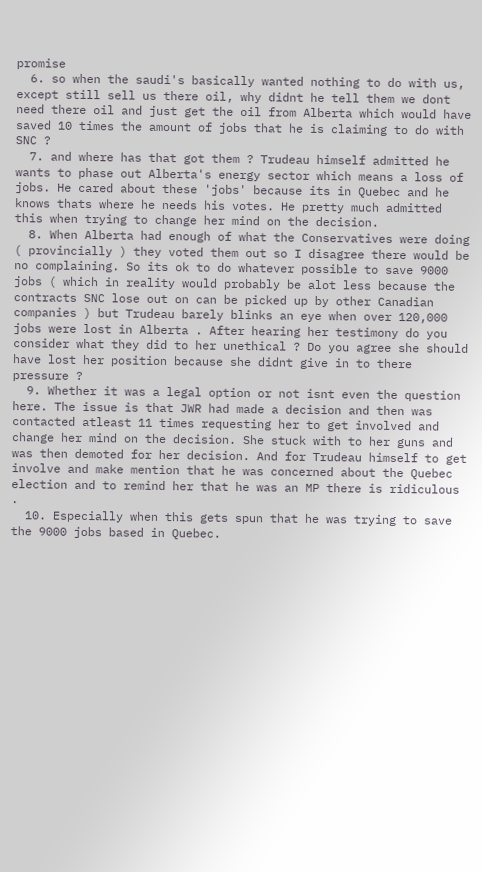promise
  6. so when the saudi's basically wanted nothing to do with us, except still sell us there oil, why didnt he tell them we dont need there oil and just get the oil from Alberta which would have saved 10 times the amount of jobs that he is claiming to do with SNC ?
  7. and where has that got them ? Trudeau himself admitted he wants to phase out Alberta's energy sector which means a loss of jobs. He cared about these 'jobs' because its in Quebec and he knows thats where he needs his votes. He pretty much admitted this when trying to change her mind on the decision.
  8. When Alberta had enough of what the Conservatives were doing ( provincially ) they voted them out so I disagree there would be no complaining. So its ok to do whatever possible to save 9000 jobs ( which in reality would probably be alot less because the contracts SNC lose out on can be picked up by other Canadian companies ) but Trudeau barely blinks an eye when over 120,000 jobs were lost in Alberta . After hearing her testimony do you consider what they did to her unethical ? Do you agree she should have lost her position because she didnt give in to there pressure ?
  9. Whether it was a legal option or not isnt even the question here. The issue is that JWR had made a decision and then was contacted atleast 11 times requesting her to get involved and change her mind on the decision. She stuck with to her guns and was then demoted for her decision. And for Trudeau himself to get involve and make mention that he was concerned about the Quebec election and to remind her that he was an MP there is ridiculous .
  10. Especially when this gets spun that he was trying to save the 9000 jobs based in Quebec.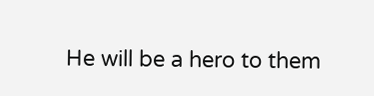He will be a hero to them